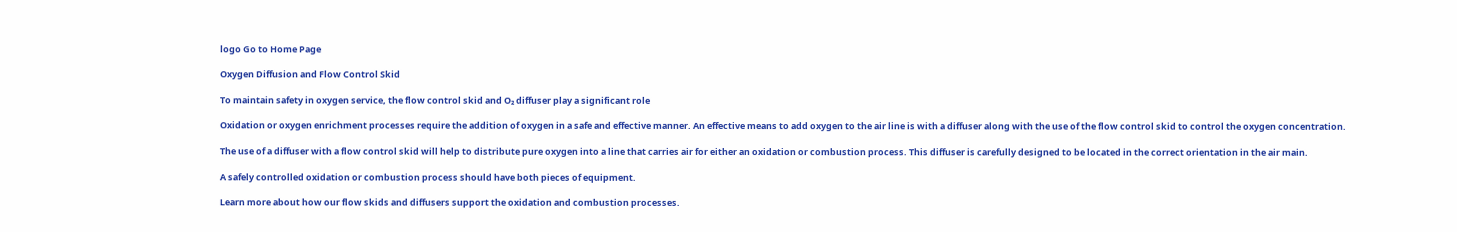logo Go to Home Page

Oxygen Diffusion and Flow Control Skid

To maintain safety in oxygen service, the flow control skid and O₂ diffuser play a significant role

Oxidation or oxygen enrichment processes require the addition of oxygen in a safe and effective manner. An effective means to add oxygen to the air line is with a diffuser along with the use of the flow control skid to control the oxygen concentration.

The use of a diffuser with a flow control skid will help to distribute pure oxygen into a line that carries air for either an oxidation or combustion process. This diffuser is carefully designed to be located in the correct orientation in the air main.

A safely controlled oxidation or combustion process should have both pieces of equipment.

Learn more about how our flow skids and diffusers support the oxidation and combustion processes.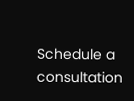Schedule a consultation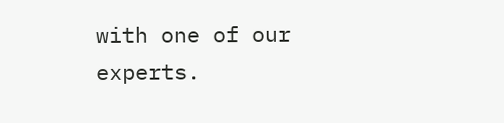with one of our experts.